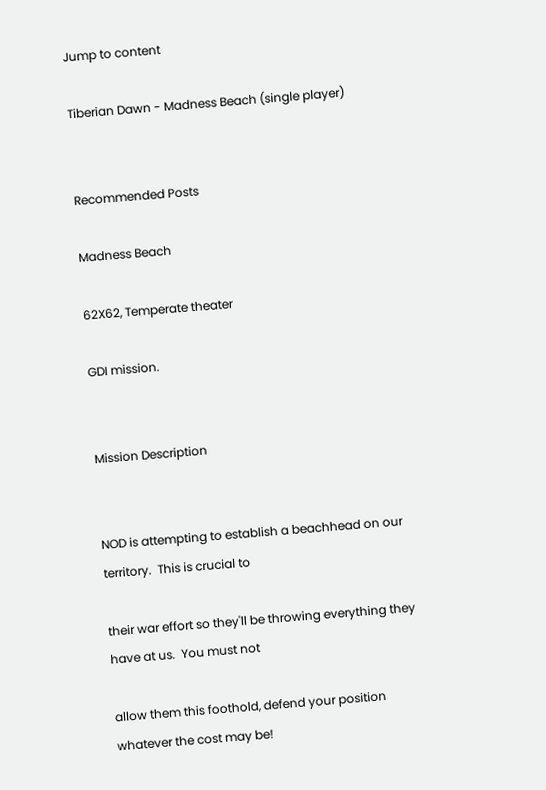Jump to content

Tiberian Dawn - Madness Beach (single player)


Recommended Posts

Madness Beach

62X62, Temperate theater

GDI mission.


Mission Description


NOD is attempting to establish a beachhead on our territory.  This is crucial to

their war effort so they'll be throwing everything they have at us.  You must not

allow them this foothold, defend your position whatever the cost may be!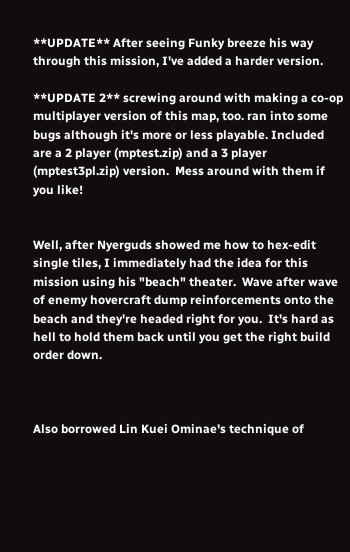**UPDATE** After seeing Funky breeze his way through this mission, I've added a harder version.

**UPDATE 2** screwing around with making a co-op multiplayer version of this map, too. ran into some bugs although it's more or less playable. Included are a 2 player (mptest.zip) and a 3 player (mptest3pl.zip) version.  Mess around with them if you like!


Well, after Nyerguds showed me how to hex-edit single tiles, I immediately had the idea for this mission using his "beach" theater.  Wave after wave of enemy hovercraft dump reinforcements onto the beach and they're headed right for you.  It's hard as hell to hold them back until you get the right build order down.



Also borrowed Lin Kuei Ominae's technique of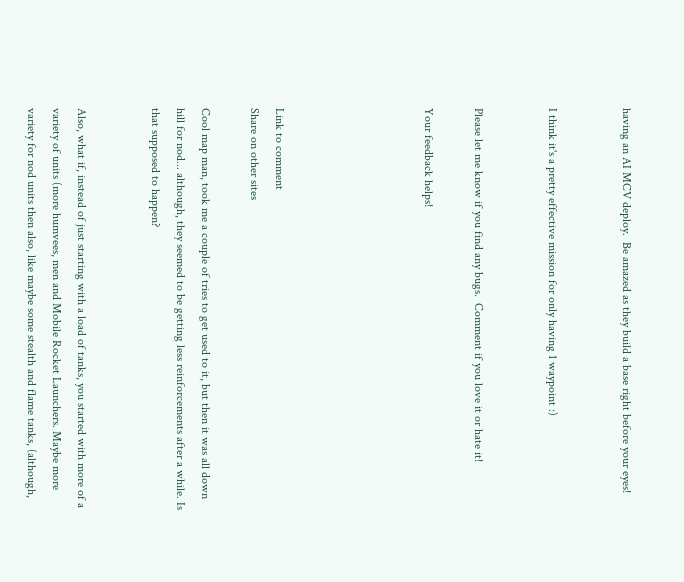having an AI MCV deploy.  Be amazed as they build a base right before your eyes!


I think it's a pretty effective mission for only having 1 waypoint :)


Please let me know if you find any bugs.  Comment if you love it or hate it!

Your feedback helps!





Link to comment
Share on other sites

Cool map man, took me a couple of tries to get used to it, but then it was all down hill for nod... although, they seemed to be getting less reinforcements after a while. Is that supposed to happen?


Also, what if, instead of just starting with a load of tanks, you started with more of a variety of units (more humvees, men and Mobile Rocket Launchers. Maybe more variety for nod units then also, like maybe some stealth and flame tanks, (although,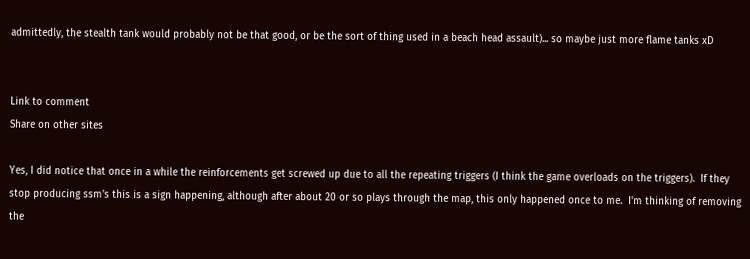admittedly, the stealth tank would probably not be that good, or be the sort of thing used in a beach head assault)... so maybe just more flame tanks xD


Link to comment
Share on other sites

Yes, I did notice that once in a while the reinforcements get screwed up due to all the repeating triggers (I think the game overloads on the triggers).  If they stop producing ssm's this is a sign happening, although after about 20 or so plays through the map, this only happened once to me.  I'm thinking of removing the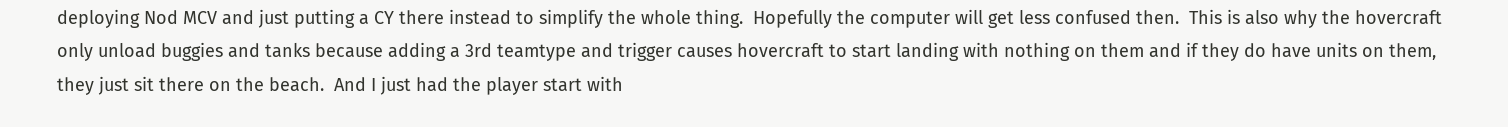deploying Nod MCV and just putting a CY there instead to simplify the whole thing.  Hopefully the computer will get less confused then.  This is also why the hovercraft only unload buggies and tanks because adding a 3rd teamtype and trigger causes hovercraft to start landing with nothing on them and if they do have units on them, they just sit there on the beach.  And I just had the player start with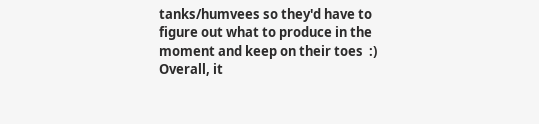tanks/humvees so they'd have to figure out what to produce in the moment and keep on their toes  :)  Overall, it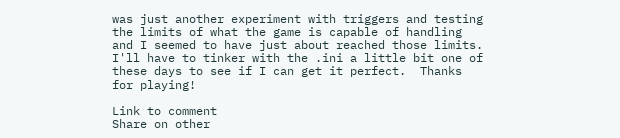was just another experiment with triggers and testing the limits of what the game is capable of handling and I seemed to have just about reached those limits.  I'll have to tinker with the .ini a little bit one of these days to see if I can get it perfect.  Thanks for playing!

Link to comment
Share on other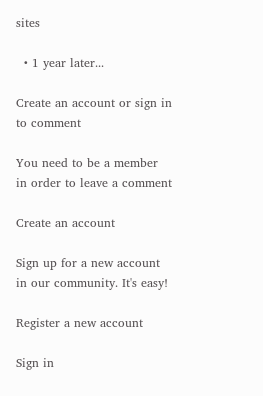sites

  • 1 year later...

Create an account or sign in to comment

You need to be a member in order to leave a comment

Create an account

Sign up for a new account in our community. It's easy!

Register a new account

Sign in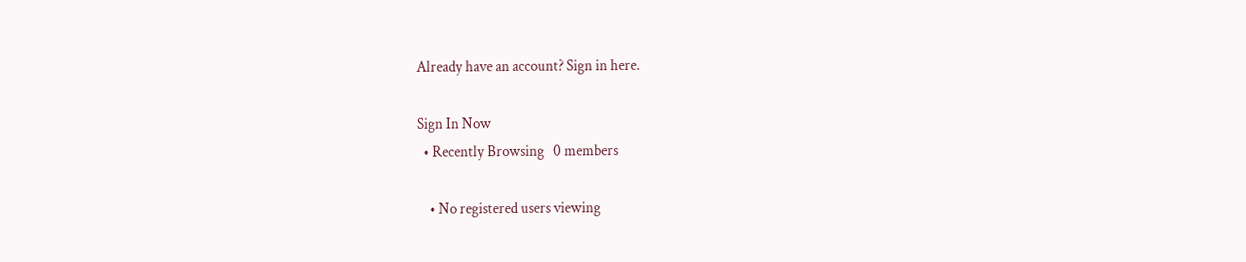Already have an account? Sign in here.

Sign In Now
  • Recently Browsing   0 members

    • No registered users viewing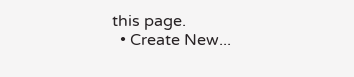this page.
  • Create New...